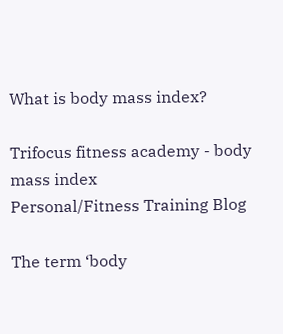What is body mass index?

Trifocus fitness academy - body mass index
Personal/Fitness Training Blog

The term ‘body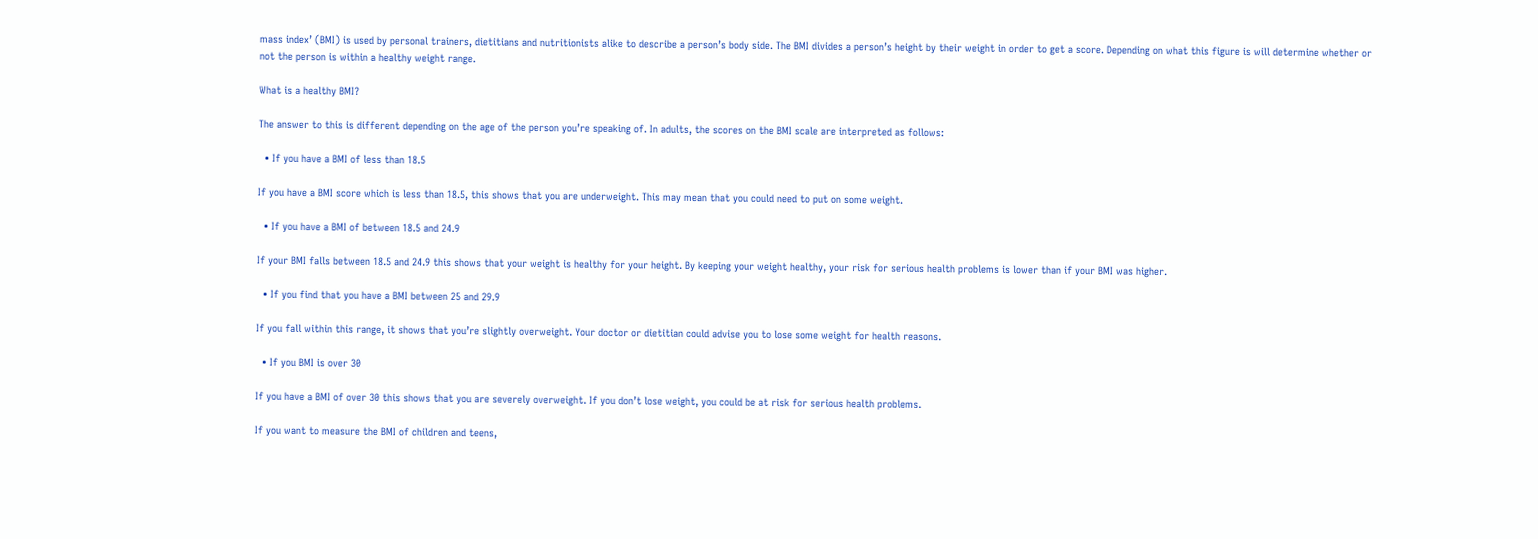mass index’ (BMI) is used by personal trainers, dietitians and nutritionists alike to describe a person’s body side. The BMI divides a person’s height by their weight in order to get a score. Depending on what this figure is will determine whether or not the person is within a healthy weight range.

What is a healthy BMI?

The answer to this is different depending on the age of the person you’re speaking of. In adults, the scores on the BMI scale are interpreted as follows:

  • If you have a BMI of less than 18.5

If you have a BMI score which is less than 18.5, this shows that you are underweight. This may mean that you could need to put on some weight.

  • If you have a BMI of between 18.5 and 24.9

If your BMI falls between 18.5 and 24.9 this shows that your weight is healthy for your height. By keeping your weight healthy, your risk for serious health problems is lower than if your BMI was higher.

  • If you find that you have a BMI between 25 and 29.9

If you fall within this range, it shows that you’re slightly overweight. Your doctor or dietitian could advise you to lose some weight for health reasons.

  • If you BMI is over 30

If you have a BMI of over 30 this shows that you are severely overweight. If you don’t lose weight, you could be at risk for serious health problems.

If you want to measure the BMI of children and teens,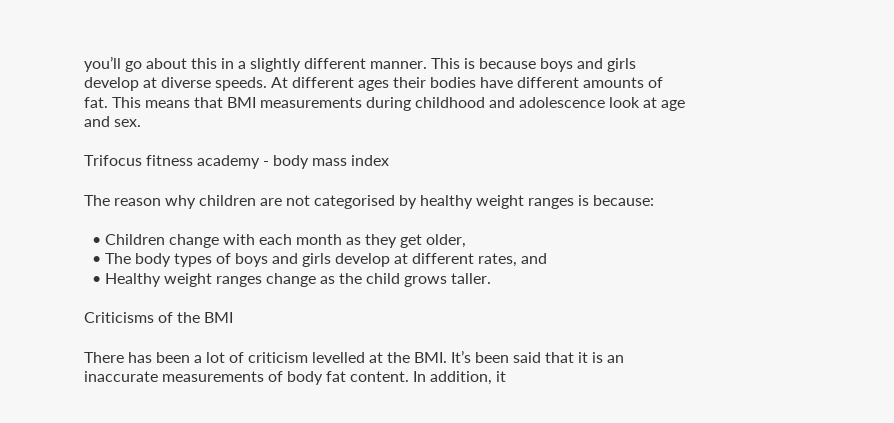you’ll go about this in a slightly different manner. This is because boys and girls develop at diverse speeds. At different ages their bodies have different amounts of fat. This means that BMI measurements during childhood and adolescence look at age and sex.

Trifocus fitness academy - body mass index

The reason why children are not categorised by healthy weight ranges is because:

  • Children change with each month as they get older,
  • The body types of boys and girls develop at different rates, and
  • Healthy weight ranges change as the child grows taller.

Criticisms of the BMI

There has been a lot of criticism levelled at the BMI. It’s been said that it is an inaccurate measurements of body fat content. In addition, it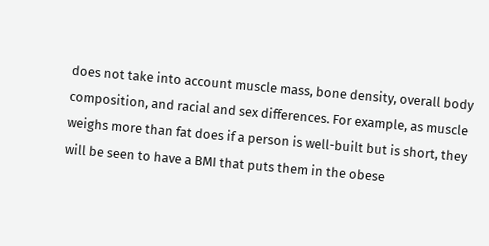does not take into account muscle mass, bone density, overall body composition, and racial and sex differences. For example, as muscle weighs more than fat does if a person is well-built but is short, they will be seen to have a BMI that puts them in the obese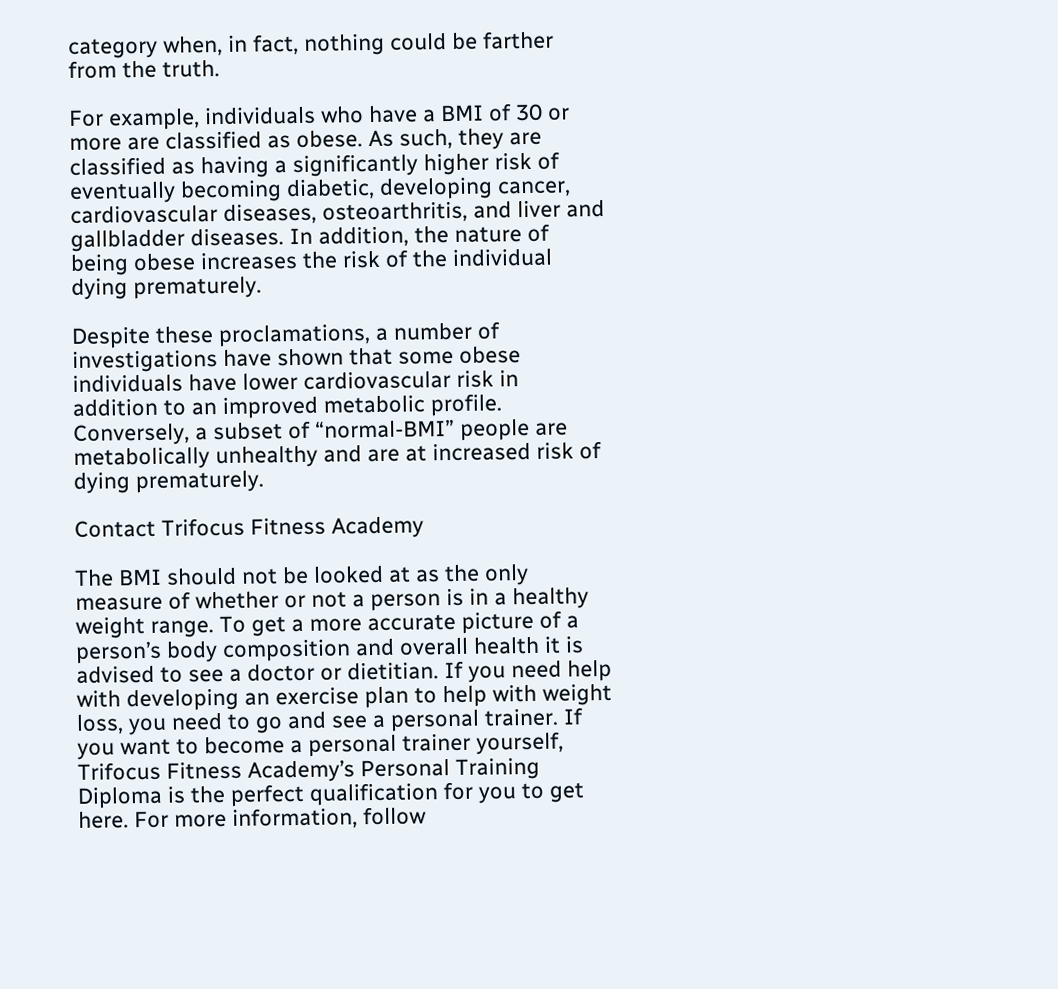category when, in fact, nothing could be farther from the truth.

For example, individuals who have a BMI of 30 or more are classified as obese. As such, they are classified as having a significantly higher risk of eventually becoming diabetic, developing cancer, cardiovascular diseases, osteoarthritis, and liver and gallbladder diseases. In addition, the nature of being obese increases the risk of the individual dying prematurely.

Despite these proclamations, a number of investigations have shown that some obese individuals have lower cardiovascular risk in addition to an improved metabolic profile. Conversely, a subset of “normal-BMI” people are metabolically unhealthy and are at increased risk of dying prematurely.

Contact Trifocus Fitness Academy

The BMI should not be looked at as the only measure of whether or not a person is in a healthy weight range. To get a more accurate picture of a person’s body composition and overall health it is advised to see a doctor or dietitian. If you need help with developing an exercise plan to help with weight loss, you need to go and see a personal trainer. If you want to become a personal trainer yourself, Trifocus Fitness Academy’s Personal Training Diploma is the perfect qualification for you to get here. For more information, follow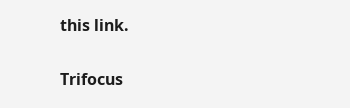this link.

Trifocus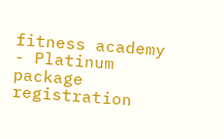fitness academy - Platinum package registration